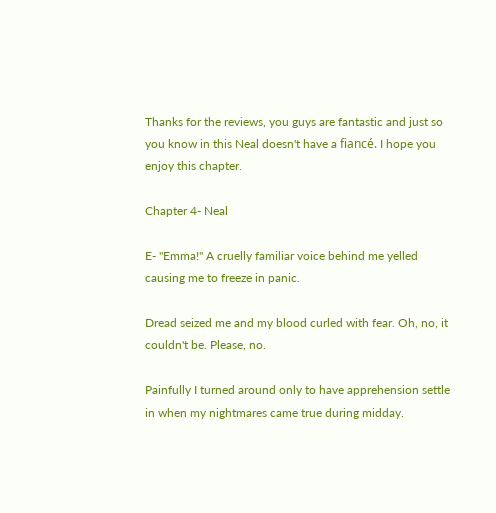Thanks for the reviews, you guys are fantastic and just so you know in this Neal doesn't have a fiancé. I hope you enjoy this chapter.

Chapter 4- Neal

E- "Emma!" A cruelly familiar voice behind me yelled causing me to freeze in panic.

Dread seized me and my blood curled with fear. Oh, no, it couldn't be. Please, no.

Painfully I turned around only to have apprehension settle in when my nightmares came true during midday.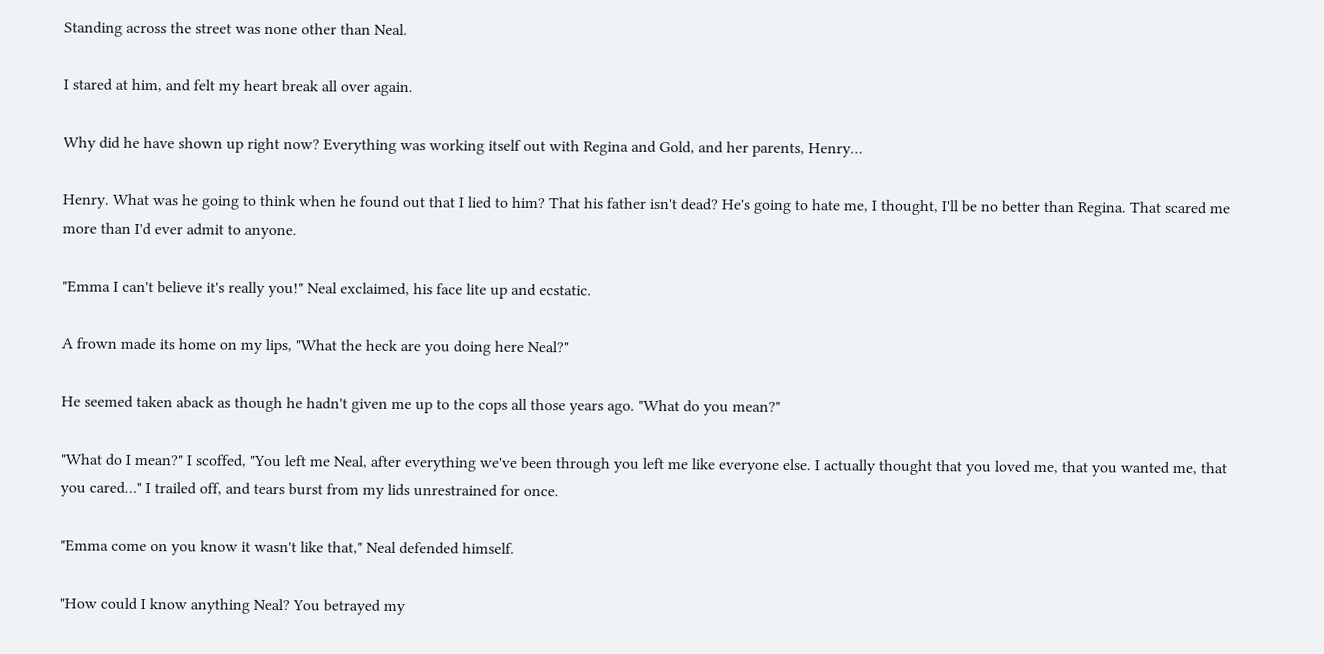Standing across the street was none other than Neal.

I stared at him, and felt my heart break all over again.

Why did he have shown up right now? Everything was working itself out with Regina and Gold, and her parents, Henry…

Henry. What was he going to think when he found out that I lied to him? That his father isn't dead? He's going to hate me, I thought, I'll be no better than Regina. That scared me more than I'd ever admit to anyone.

"Emma I can't believe it's really you!" Neal exclaimed, his face lite up and ecstatic.

A frown made its home on my lips, "What the heck are you doing here Neal?"

He seemed taken aback as though he hadn't given me up to the cops all those years ago. "What do you mean?"

"What do I mean?" I scoffed, "You left me Neal, after everything we've been through you left me like everyone else. I actually thought that you loved me, that you wanted me, that you cared…" I trailed off, and tears burst from my lids unrestrained for once.

"Emma come on you know it wasn't like that," Neal defended himself.

"How could I know anything Neal? You betrayed my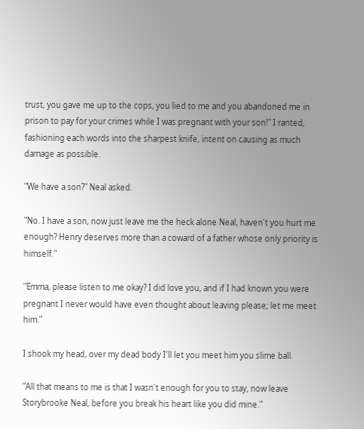trust, you gave me up to the cops, you lied to me and you abandoned me in prison to pay for your crimes while I was pregnant with your son!" I ranted, fashioning each words into the sharpest knife, intent on causing as much damage as possible.

"We have a son?" Neal asked.

"No. I have a son, now just leave me the heck alone Neal, haven't you hurt me enough? Henry deserves more than a coward of a father whose only priority is himself."

"Emma, please listen to me okay? I did love you, and if I had known you were pregnant I never would have even thought about leaving please; let me meet him."

I shook my head, over my dead body I'll let you meet him you slime ball.

"All that means to me is that I wasn't enough for you to stay, now leave Storybrooke Neal, before you break his heart like you did mine."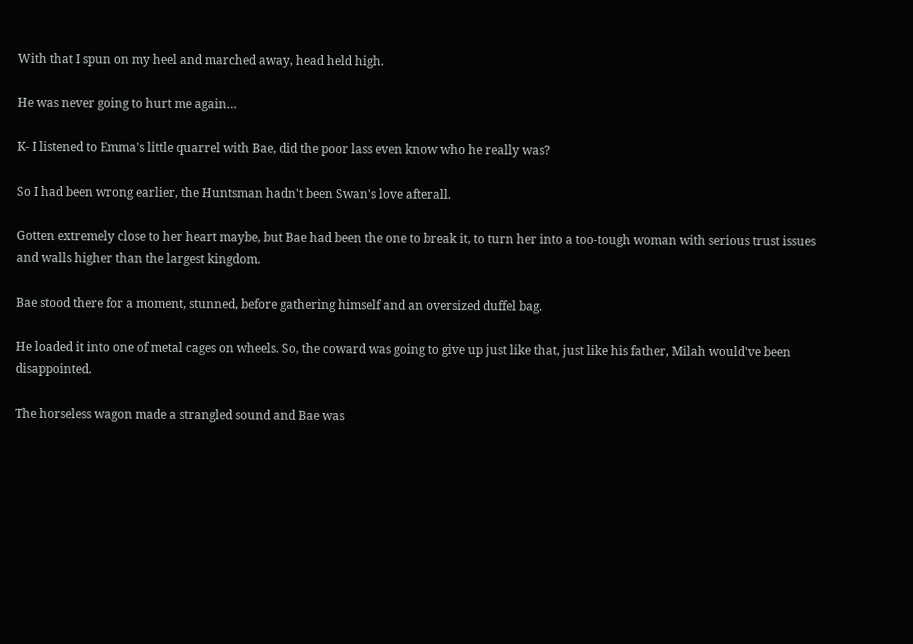With that I spun on my heel and marched away, head held high.

He was never going to hurt me again…

K- I listened to Emma's little quarrel with Bae, did the poor lass even know who he really was?

So I had been wrong earlier, the Huntsman hadn't been Swan's love afterall.

Gotten extremely close to her heart maybe, but Bae had been the one to break it, to turn her into a too-tough woman with serious trust issues and walls higher than the largest kingdom.

Bae stood there for a moment, stunned, before gathering himself and an oversized duffel bag.

He loaded it into one of metal cages on wheels. So, the coward was going to give up just like that, just like his father, Milah would've been disappointed.

The horseless wagon made a strangled sound and Bae was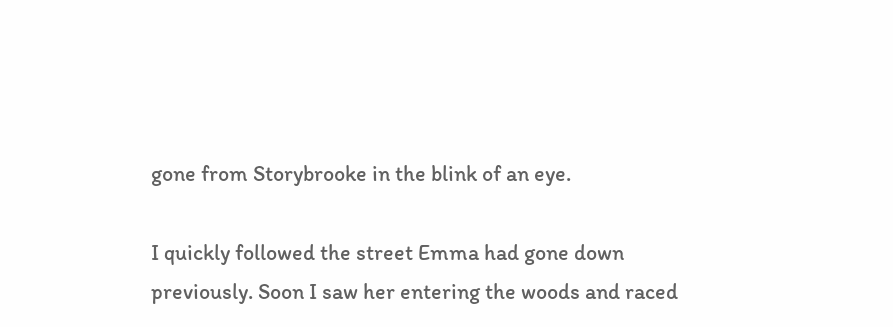gone from Storybrooke in the blink of an eye.

I quickly followed the street Emma had gone down previously. Soon I saw her entering the woods and raced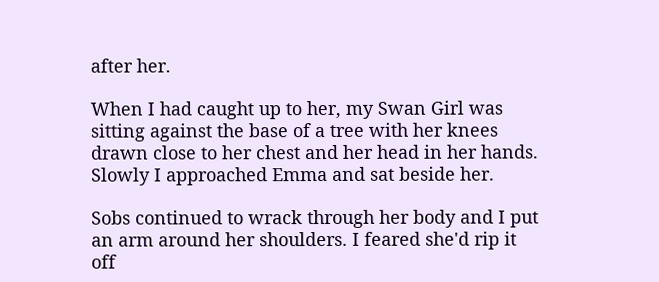after her.

When I had caught up to her, my Swan Girl was sitting against the base of a tree with her knees drawn close to her chest and her head in her hands. Slowly I approached Emma and sat beside her.

Sobs continued to wrack through her body and I put an arm around her shoulders. I feared she'd rip it off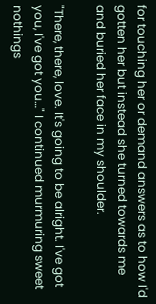for touching her or demand answers as to how I'd gotten her but instead she turned towards me and buried her face in my shoulder.

"There, there, love. It's going to be alright. I've got you, I've got you…" I continued murmuring sweet nothings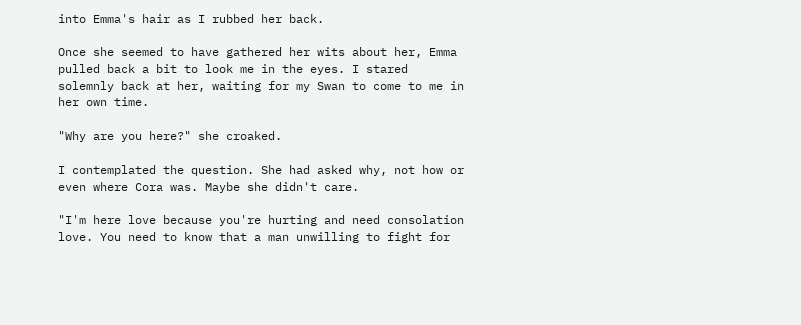into Emma's hair as I rubbed her back.

Once she seemed to have gathered her wits about her, Emma pulled back a bit to look me in the eyes. I stared solemnly back at her, waiting for my Swan to come to me in her own time.

"Why are you here?" she croaked.

I contemplated the question. She had asked why, not how or even where Cora was. Maybe she didn't care.

"I'm here love because you're hurting and need consolation love. You need to know that a man unwilling to fight for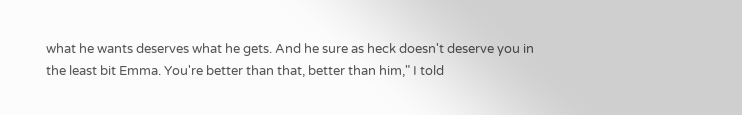what he wants deserves what he gets. And he sure as heck doesn't deserve you in the least bit Emma. You're better than that, better than him," I told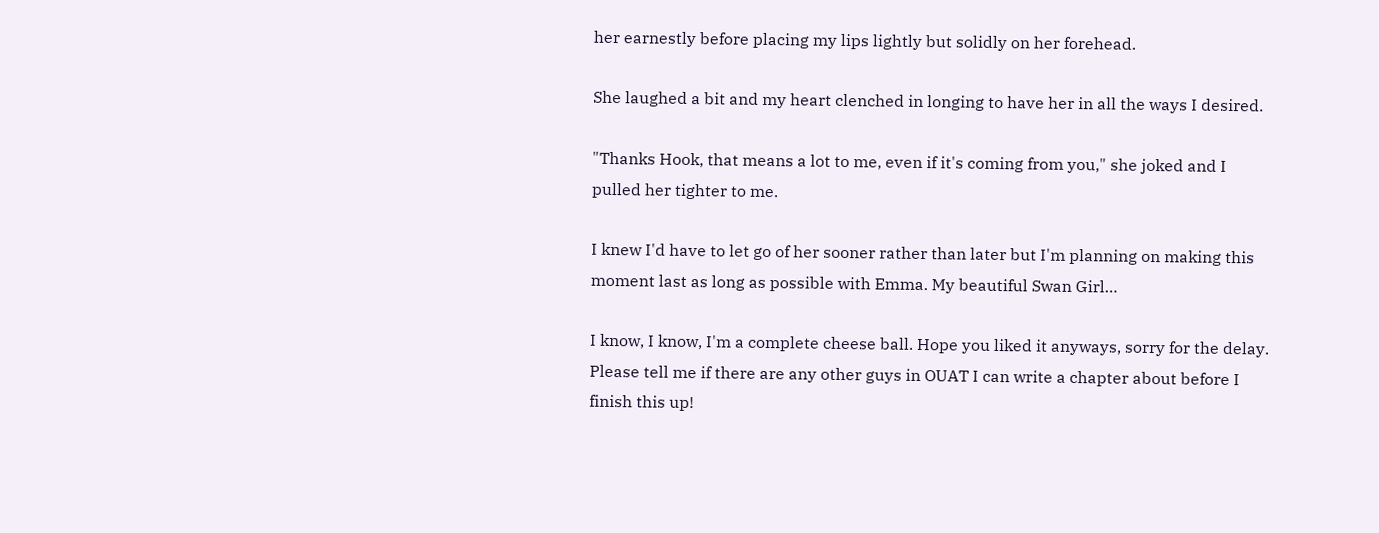her earnestly before placing my lips lightly but solidly on her forehead.

She laughed a bit and my heart clenched in longing to have her in all the ways I desired.

"Thanks Hook, that means a lot to me, even if it's coming from you," she joked and I pulled her tighter to me.

I knew I'd have to let go of her sooner rather than later but I'm planning on making this moment last as long as possible with Emma. My beautiful Swan Girl…

I know, I know, I'm a complete cheese ball. Hope you liked it anyways, sorry for the delay. Please tell me if there are any other guys in OUAT I can write a chapter about before I finish this up!